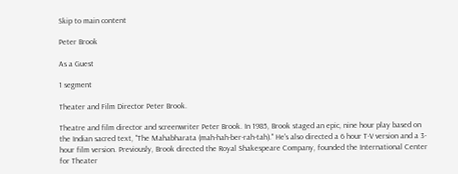Skip to main content

Peter Brook

As a Guest

1 segment

Theater and Film Director Peter Brook.

Theatre and film director and screenwriter Peter Brook. In 1985, Brook staged an epic, nine hour play based on the Indian sacred text, "The Mahabharata (mah-hah-ber-rah-tah)." He's also directed a 6 hour T-V version and a 3-hour film version. Previously, Brook directed the Royal Shakespeare Company, founded the International Center for Theater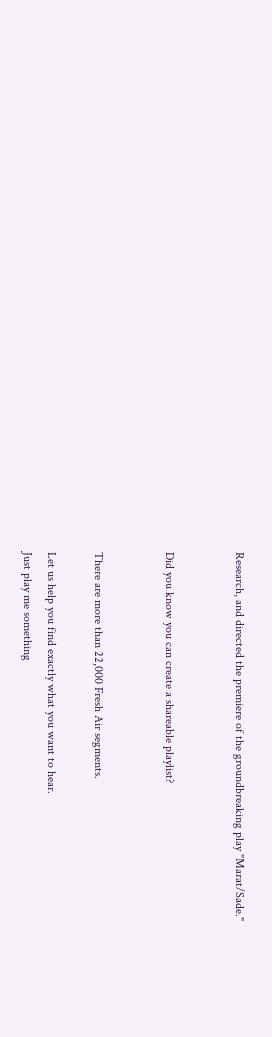Research, and directed the premiere of the groundbreaking play "Marat/Sade."


Did you know you can create a shareable playlist?


There are more than 22,000 Fresh Air segments.

Let us help you find exactly what you want to hear.
Just play me something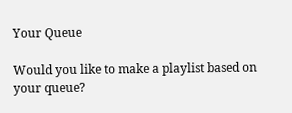Your Queue

Would you like to make a playlist based on your queue?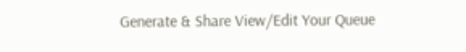Generate & Share View/Edit Your Queue